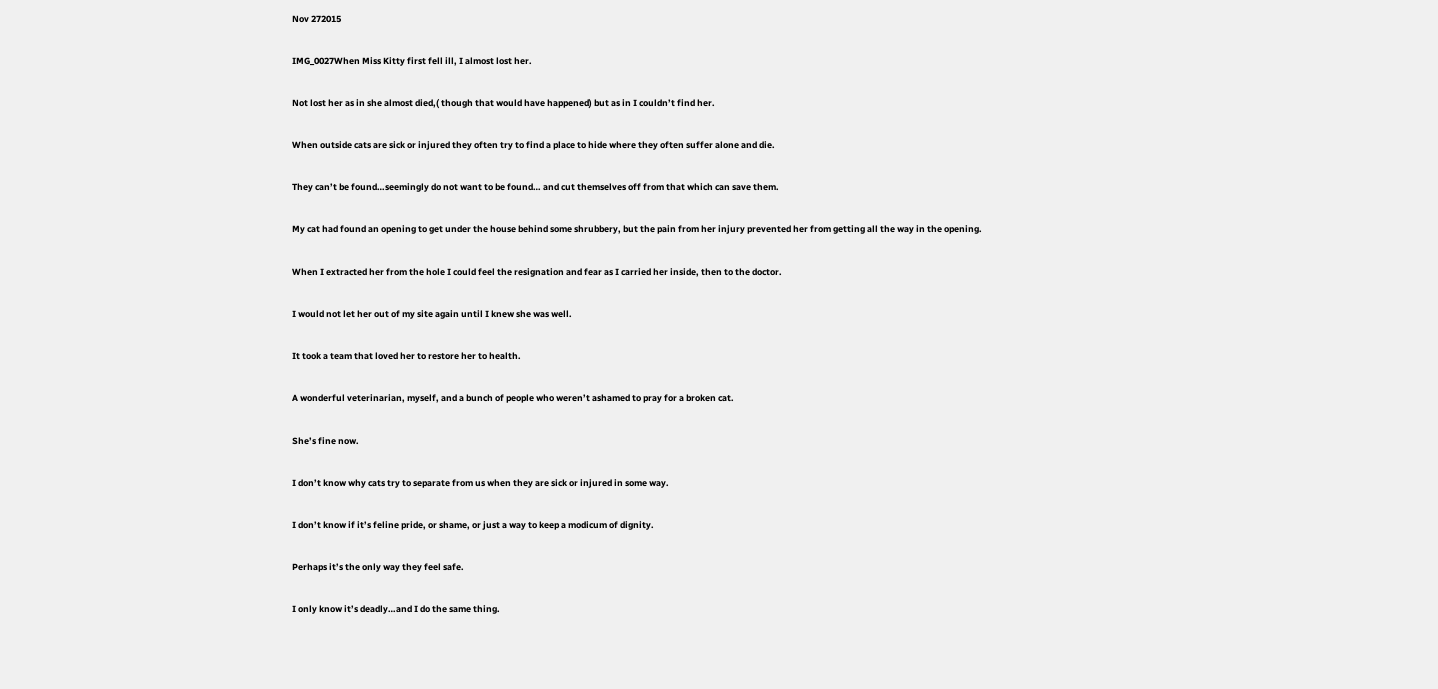Nov 272015

IMG_0027When Miss Kitty first fell ill, I almost lost her.

Not lost her as in she almost died,( though that would have happened) but as in I couldn’t find her.

When outside cats are sick or injured they often try to find a place to hide where they often suffer alone and die.

They can’t be found…seemingly do not want to be found… and cut themselves off from that which can save them.

My cat had found an opening to get under the house behind some shrubbery, but the pain from her injury prevented her from getting all the way in the opening.

When I extracted her from the hole I could feel the resignation and fear as I carried her inside, then to the doctor.

I would not let her out of my site again until I knew she was well.

It took a team that loved her to restore her to health.

A wonderful veterinarian, myself, and a bunch of people who weren’t ashamed to pray for a broken cat.

She’s fine now.

I don’t know why cats try to separate from us when they are sick or injured in some way.

I don’t know if it’s feline pride, or shame, or just a way to keep a modicum of dignity.

Perhaps it’s the only way they feel safe.

I only know it’s deadly…and I do the same thing.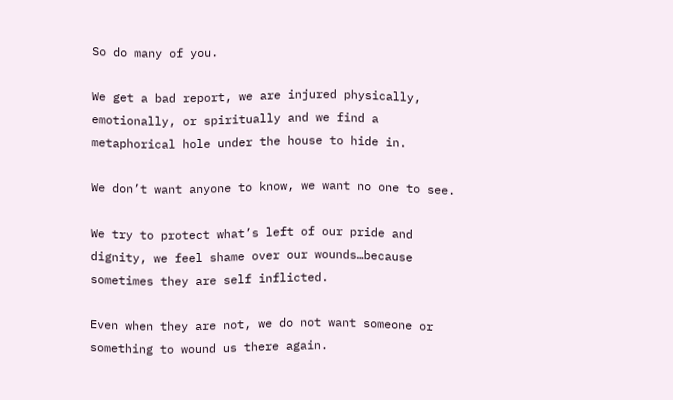So do many of you.

We get a bad report, we are injured physically, emotionally, or spiritually and we find a metaphorical hole under the house to hide in.

We don’t want anyone to know, we want no one to see.

We try to protect what’s left of our pride and dignity, we feel shame over our wounds…because sometimes they are self inflicted.

Even when they are not, we do not want someone or something to wound us there again.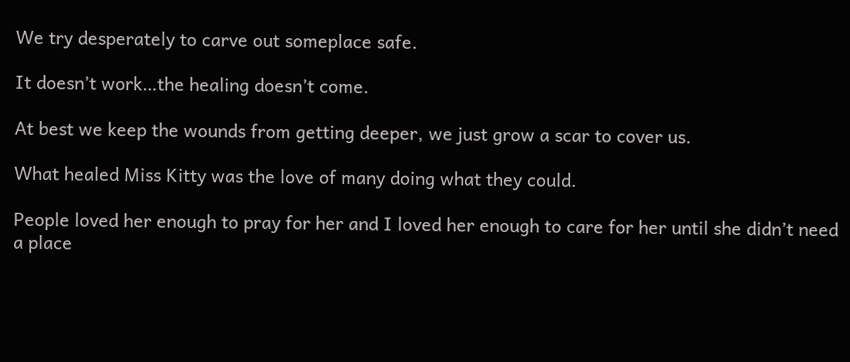We try desperately to carve out someplace safe.

It doesn’t work…the healing doesn’t come.

At best we keep the wounds from getting deeper, we just grow a scar to cover us.

What healed Miss Kitty was the love of many doing what they could.

People loved her enough to pray for her and I loved her enough to care for her until she didn’t need a place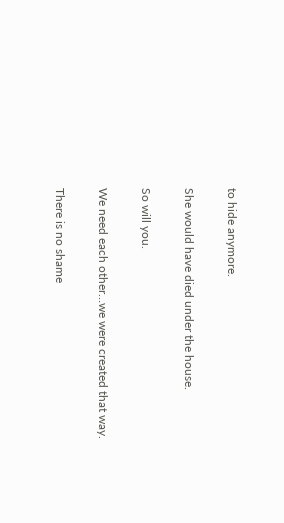to hide anymore.

She would have died under the house.

So will you.

We need each other…we were created that way.

There is no shame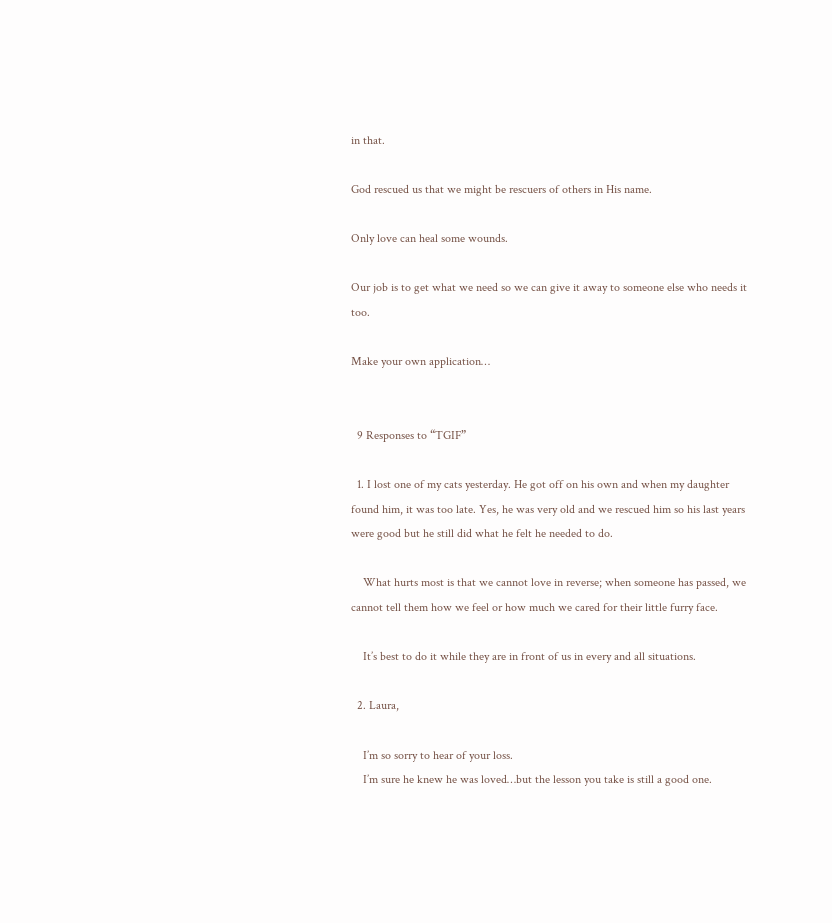in that.

God rescued us that we might be rescuers of others in His name.

Only love can heal some wounds.

Our job is to get what we need so we can give it away to someone else who needs it too.

Make your own application…


  9 Responses to “TGIF”

  1. I lost one of my cats yesterday. He got off on his own and when my daughter found him, it was too late. Yes, he was very old and we rescued him so his last years were good but he still did what he felt he needed to do.

    What hurts most is that we cannot love in reverse; when someone has passed, we cannot tell them how we feel or how much we cared for their little furry face.

    It’s best to do it while they are in front of us in every and all situations.

  2. Laura,

    I’m so sorry to hear of your loss.
    I’m sure he knew he was loved…but the lesson you take is still a good one.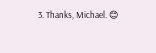3. Thanks, Michael. 😊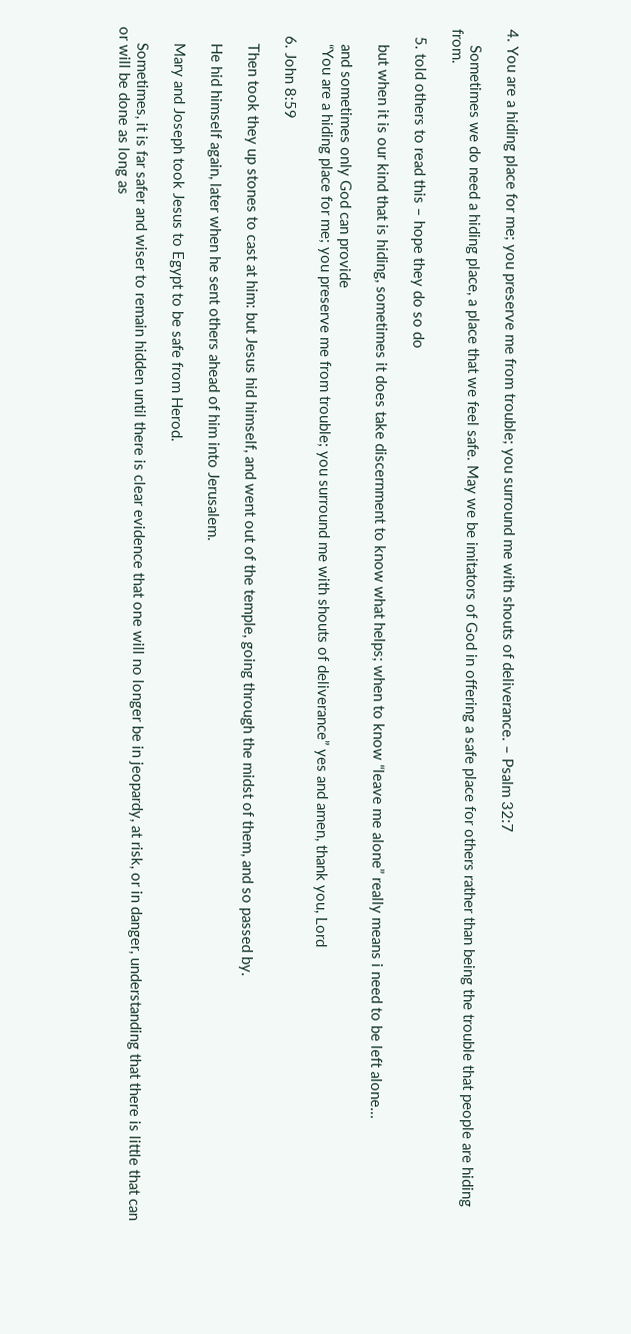4. You are a hiding place for me; you preserve me from trouble; you surround me with shouts of deliverance. – Psalm 32:7

    Sometimes we do need a hiding place, a place that we feel safe. May we be imitators of God in offering a safe place for others rather than being the trouble that people are hiding from.

  5. told others to read this – hope they do so do

    but when it is our kind that is hiding, sometimes it does take discernment to know what helps; when to know “leave me alone” really means i need to be left alone…

    and sometimes only God can provide
    “You are a hiding place for me; you preserve me from trouble; you surround me with shouts of deliverance” yes and amen, thank you, Lord

  6. John 8:59

    Then took they up stones to cast at him: but Jesus hid himself, and went out of the temple, going through the midst of them, and so passed by.

    He hid himself again, later when he sent others ahead of him into Jerusalem.

    Mary and Joseph took Jesus to Egypt to be safe from Herod.

    Sometimes, it is far safer and wiser to remain hidden until there is clear evidence that one will no longer be in jeopardy, at risk, or in danger, understanding that there is little that can or will be done as long as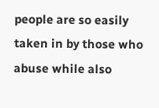people are so easily taken in by those who abuse while also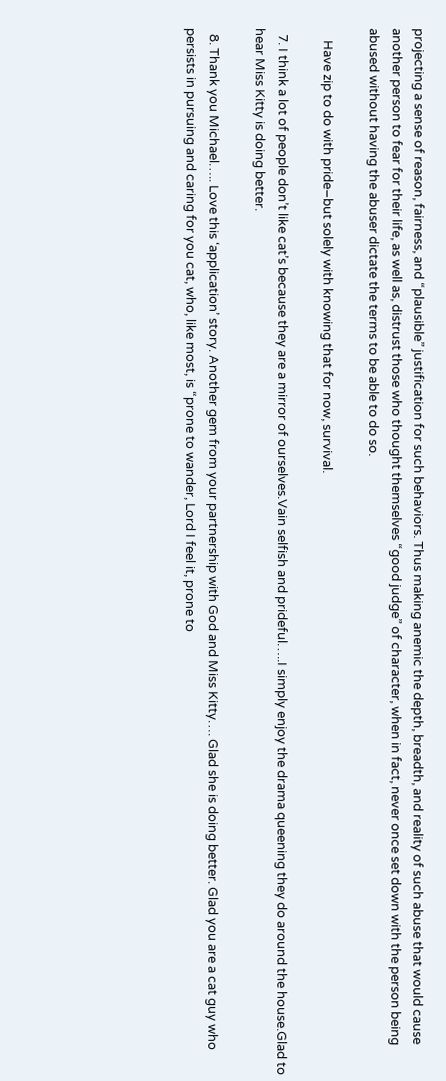projecting a sense of reason, fairness, and “plausible” justification for such behaviors. Thus making anemic the depth, breadth, and reality of such abuse that would cause another person to fear for their life, as well as, distrust those who thought themselves “good judge” of character, when in fact, never once set down with the person being abused without having the abuser dictate the terms to be able to do so.

    Have zip to do with pride–but solely with knowing that for now, survival.

  7. I think a lot of people don’t like cat’s because they are a mirror of ourselves.Vain selfish and prideful…..I simply enjoy the drama queening they do around the house.Glad to hear Miss Kitty is doing better.

  8. Thank you Michael….. Love this ‘application’ story. Another gem from your partnership with God and Miss Kitty…. Glad she is doing better. Glad you are a cat guy who persists in pursuing and caring for you cat, who, like most, is “prone to wander, Lord I feel it, prone to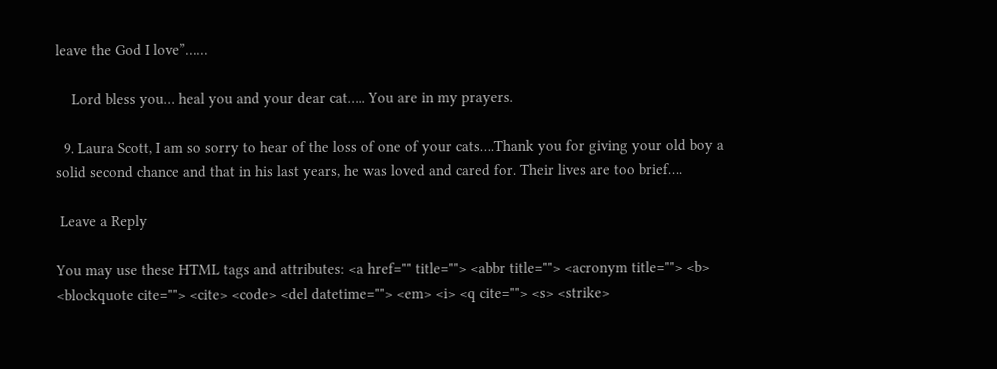leave the God I love”……

    Lord bless you… heal you and your dear cat….. You are in my prayers.

  9. Laura Scott, I am so sorry to hear of the loss of one of your cats….Thank you for giving your old boy a solid second chance and that in his last years, he was loved and cared for. Their lives are too brief….

 Leave a Reply

You may use these HTML tags and attributes: <a href="" title=""> <abbr title=""> <acronym title=""> <b> <blockquote cite=""> <cite> <code> <del datetime=""> <em> <i> <q cite=""> <s> <strike>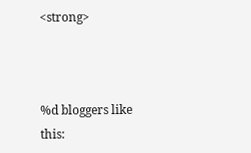<strong>



%d bloggers like this: